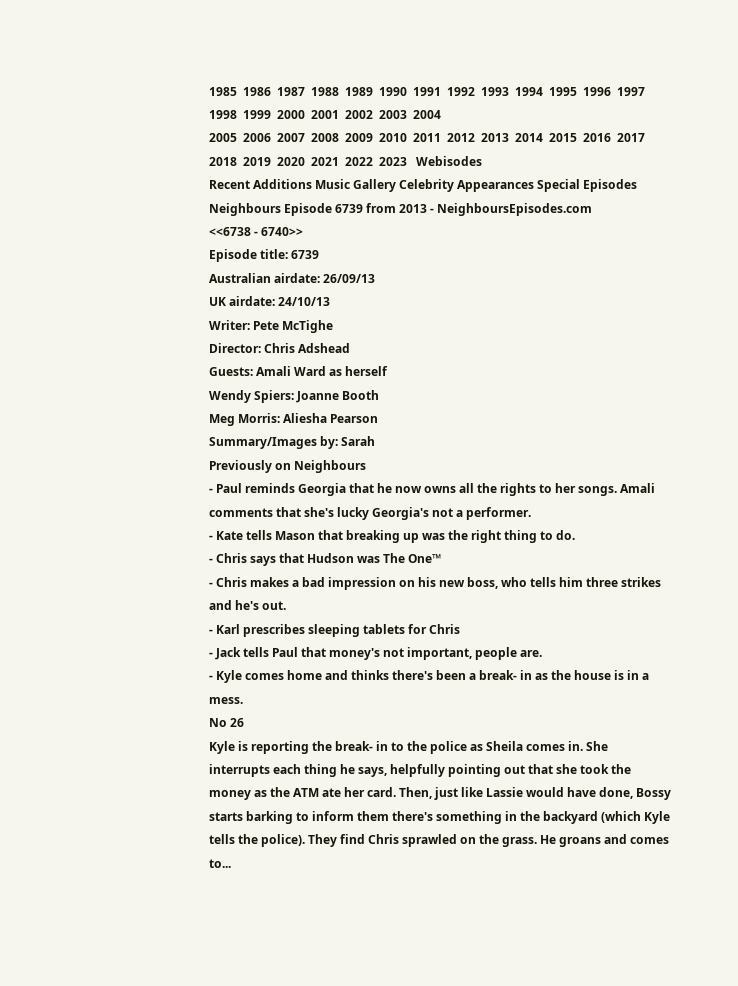1985  1986  1987  1988  1989  1990  1991  1992  1993  1994  1995  1996  1997  1998  1999  2000  2001  2002  2003  2004
2005  2006  2007  2008  2009  2010  2011  2012  2013  2014  2015  2016  2017  2018  2019  2020  2021  2022  2023   Webisodes
Recent Additions Music Gallery Celebrity Appearances Special Episodes
Neighbours Episode 6739 from 2013 - NeighboursEpisodes.com
<<6738 - 6740>>
Episode title: 6739
Australian airdate: 26/09/13
UK airdate: 24/10/13
Writer: Pete McTighe
Director: Chris Adshead
Guests: Amali Ward as herself
Wendy Spiers: Joanne Booth
Meg Morris: Aliesha Pearson
Summary/Images by: Sarah
Previously on Neighbours
- Paul reminds Georgia that he now owns all the rights to her songs. Amali comments that she's lucky Georgia's not a performer.
- Kate tells Mason that breaking up was the right thing to do.
- Chris says that Hudson was The One™
- Chris makes a bad impression on his new boss, who tells him three strikes and he's out.
- Karl prescribes sleeping tablets for Chris
- Jack tells Paul that money's not important, people are.
- Kyle comes home and thinks there's been a break- in as the house is in a mess.
No 26
Kyle is reporting the break- in to the police as Sheila comes in. She interrupts each thing he says, helpfully pointing out that she took the money as the ATM ate her card. Then, just like Lassie would have done, Bossy starts barking to inform them there's something in the backyard (which Kyle tells the police). They find Chris sprawled on the grass. He groans and comes to...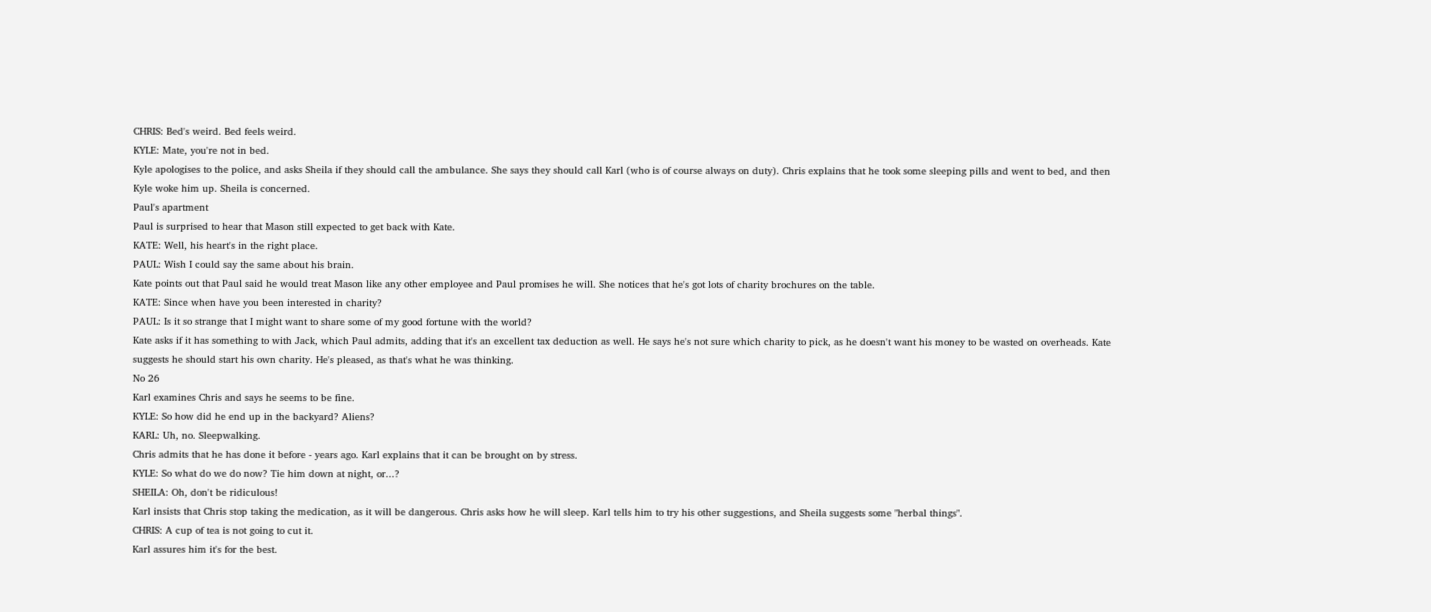CHRIS: Bed's weird. Bed feels weird.
KYLE: Mate, you're not in bed.
Kyle apologises to the police, and asks Sheila if they should call the ambulance. She says they should call Karl (who is of course always on duty). Chris explains that he took some sleeping pills and went to bed, and then Kyle woke him up. Sheila is concerned.
Paul's apartment
Paul is surprised to hear that Mason still expected to get back with Kate.
KATE: Well, his heart's in the right place.
PAUL: Wish I could say the same about his brain.
Kate points out that Paul said he would treat Mason like any other employee and Paul promises he will. She notices that he's got lots of charity brochures on the table.
KATE: Since when have you been interested in charity?
PAUL: Is it so strange that I might want to share some of my good fortune with the world?
Kate asks if it has something to with Jack, which Paul admits, adding that it's an excellent tax deduction as well. He says he's not sure which charity to pick, as he doesn't want his money to be wasted on overheads. Kate suggests he should start his own charity. He's pleased, as that's what he was thinking.
No 26
Karl examines Chris and says he seems to be fine.
KYLE: So how did he end up in the backyard? Aliens?
KARL: Uh, no. Sleepwalking.
Chris admits that he has done it before - years ago. Karl explains that it can be brought on by stress.
KYLE: So what do we do now? Tie him down at night, or...?
SHEILA: Oh, don't be ridiculous!
Karl insists that Chris stop taking the medication, as it will be dangerous. Chris asks how he will sleep. Karl tells him to try his other suggestions, and Sheila suggests some "herbal things".
CHRIS: A cup of tea is not going to cut it.
Karl assures him it's for the best.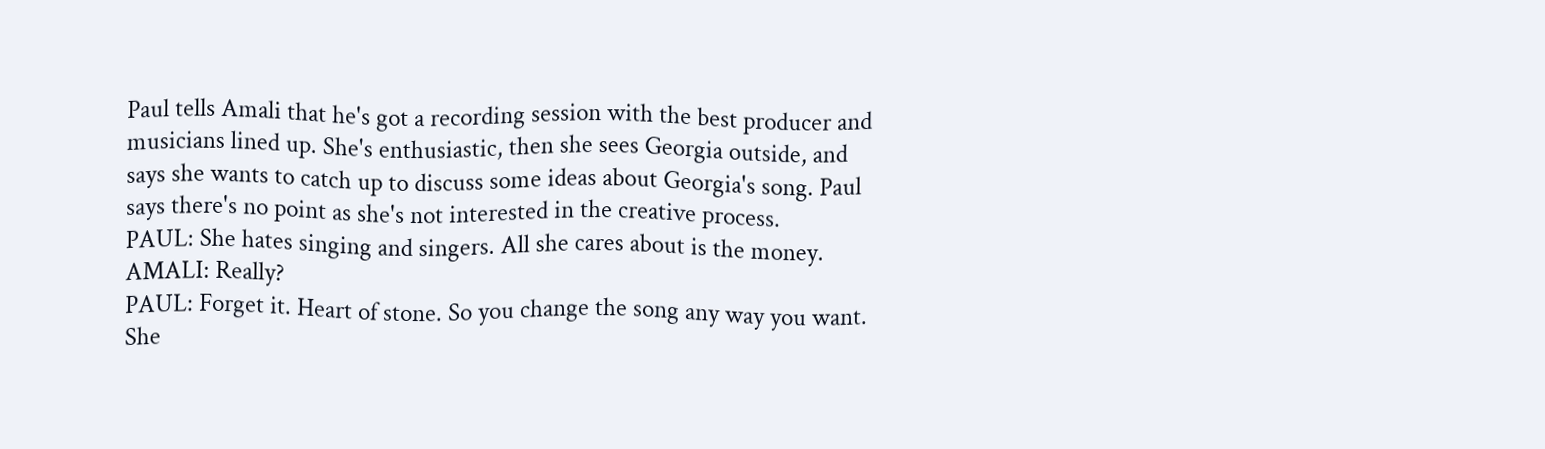Paul tells Amali that he's got a recording session with the best producer and musicians lined up. She's enthusiastic, then she sees Georgia outside, and says she wants to catch up to discuss some ideas about Georgia's song. Paul says there's no point as she's not interested in the creative process.
PAUL: She hates singing and singers. All she cares about is the money.
AMALI: Really?
PAUL: Forget it. Heart of stone. So you change the song any way you want. She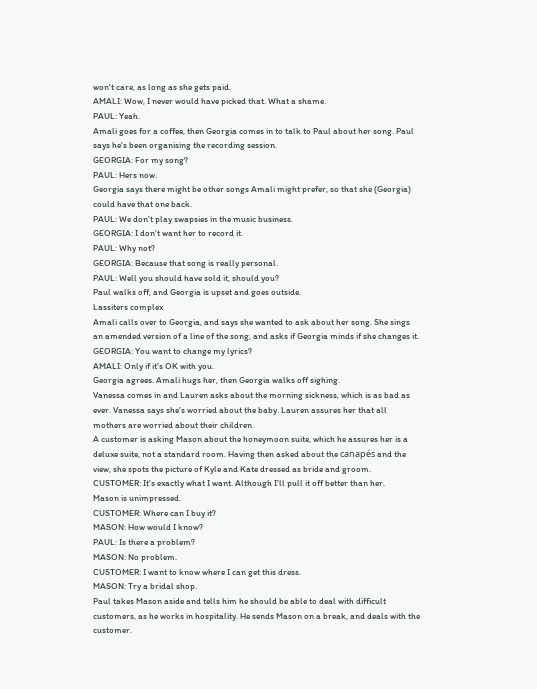won't care, as long as she gets paid.
AMALI: Wow, I never would have picked that. What a shame.
PAUL: Yeah.
Amali goes for a coffee, then Georgia comes in to talk to Paul about her song. Paul says he's been organising the recording session.
GEORGIA: For my song?
PAUL: Hers now.
Georgia says there might be other songs Amali might prefer, so that she (Georgia) could have that one back.
PAUL: We don't play swapsies in the music business.
GEORGIA: I don't want her to record it.
PAUL: Why not?
GEORGIA: Because that song is really personal.
PAUL: Well you should have sold it, should you?
Paul walks off, and Georgia is upset and goes outside.
Lassiters complex
Amali calls over to Georgia, and says she wanted to ask about her song. She sings an amended version of a line of the song, and asks if Georgia minds if she changes it.
GEORGIA: You want to change my lyrics?
AMALI: Only if it's OK with you.
Georgia agrees. Amali hugs her, then Georgia walks off sighing.
Vanessa comes in and Lauren asks about the morning sickness, which is as bad as ever. Vanessa says she's worried about the baby. Lauren assures her that all mothers are worried about their children.
A customer is asking Mason about the honeymoon suite, which he assures her is a deluxe suite, not a standard room. Having then asked about the canapés and the view, she spots the picture of Kyle and Kate dressed as bride and groom.
CUSTOMER: It's exactly what I want. Although I'll pull it off better than her.
Mason is unimpressed.
CUSTOMER: Where can I buy it?
MASON: How would I know?
PAUL: Is there a problem?
MASON: No problem.
CUSTOMER: I want to know where I can get this dress.
MASON: Try a bridal shop.
Paul takes Mason aside and tells him he should be able to deal with difficult customers, as he works in hospitality. He sends Mason on a break, and deals with the customer.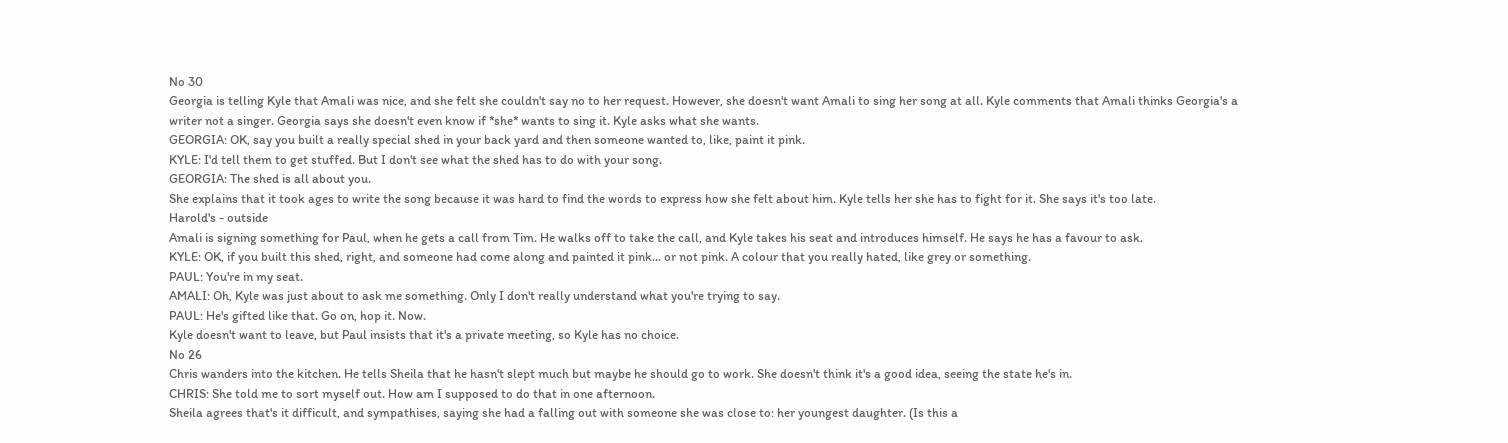No 30
Georgia is telling Kyle that Amali was nice, and she felt she couldn't say no to her request. However, she doesn't want Amali to sing her song at all. Kyle comments that Amali thinks Georgia's a writer not a singer. Georgia says she doesn't even know if *she* wants to sing it. Kyle asks what she wants.
GEORGIA: OK, say you built a really special shed in your back yard and then someone wanted to, like, paint it pink.
KYLE: I'd tell them to get stuffed. But I don't see what the shed has to do with your song.
GEORGIA: The shed is all about you.
She explains that it took ages to write the song because it was hard to find the words to express how she felt about him. Kyle tells her she has to fight for it. She says it's too late.
Harold's - outside
Amali is signing something for Paul, when he gets a call from Tim. He walks off to take the call, and Kyle takes his seat and introduces himself. He says he has a favour to ask.
KYLE: OK, if you built this shed, right, and someone had come along and painted it pink... or not pink. A colour that you really hated, like grey or something.
PAUL: You're in my seat.
AMALI: Oh, Kyle was just about to ask me something. Only I don't really understand what you're trying to say.
PAUL: He's gifted like that. Go on, hop it. Now.
Kyle doesn't want to leave, but Paul insists that it's a private meeting, so Kyle has no choice.
No 26
Chris wanders into the kitchen. He tells Sheila that he hasn't slept much but maybe he should go to work. She doesn't think it's a good idea, seeing the state he's in.
CHRIS: She told me to sort myself out. How am I supposed to do that in one afternoon.
Sheila agrees that's it difficult, and sympathises, saying she had a falling out with someone she was close to: her youngest daughter. (Is this a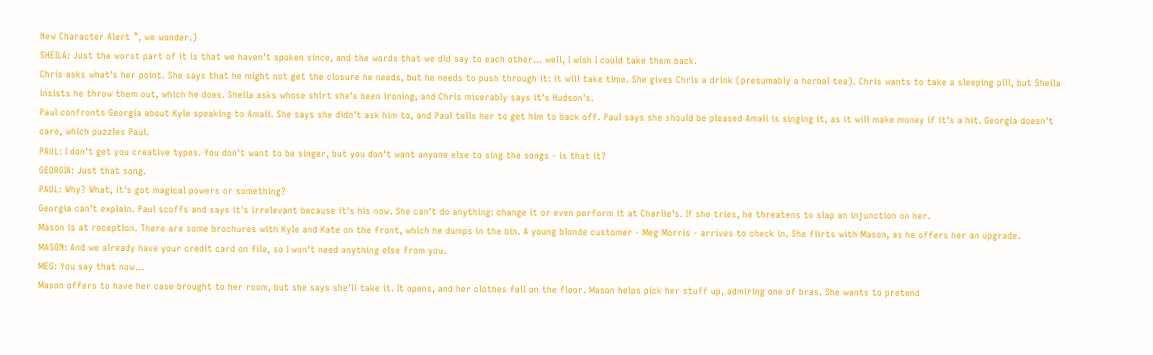New Character Alert ™, we wonder.)
SHEILA: Just the worst part of it is that we haven't spoken since, and the words that we did say to each other... well, I wish I could take them back.
Chris asks what's her point. She says that he might not get the closure he needs, but he needs to push through it: it will take time. She gives Chris a drink (presumably a herbal tea). Chris wants to take a sleeping pill, but Sheila insists he throw them out, which he does. Sheila asks whose shirt she's been ironing, and Chris miserably says it's Hudson's.
Paul confronts Georgia about Kyle speaking to Amali. She says she didn't ask him to, and Paul tells her to get him to back off. Paul says she should be pleased Amali is singing it, as it will make money if it's a hit. Georgia doesn't care, which puzzles Paul.
PAUL: I don't get you creative types. You don't want to be singer, but you don't want anyone else to sing the songs - is that it?
GEORGIA: Just that song.
PAUL: Why? What, it's got magical powers or something?
Georgia can't explain. Paul scoffs and says it's irrelevant because it's his now. She can't do anything: change it or even perform it at Charlie's. If she tries, he threatens to slap an injunction on her.
Mason is at reception. There are some brochures with Kyle and Kate on the front, which he dumps in the bin. A young blonde customer - Meg Morris - arrives to check in. She flirts with Mason, as he offers her an upgrade.
MASON: And we already have your credit card on file, so I won't need anything else from you.
MEG: You say that now...
Mason offers to have her case brought to her room, but she says she'll take it. It opens, and her clothes fall on the floor. Mason helps pick her stuff up, admiring one of bras. She wants to pretend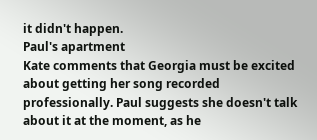it didn't happen.
Paul's apartment
Kate comments that Georgia must be excited about getting her song recorded professionally. Paul suggests she doesn't talk about it at the moment, as he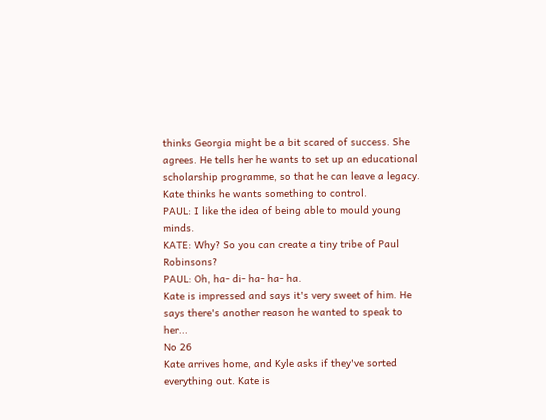thinks Georgia might be a bit scared of success. She agrees. He tells her he wants to set up an educational scholarship programme, so that he can leave a legacy. Kate thinks he wants something to control.
PAUL: I like the idea of being able to mould young minds.
KATE: Why? So you can create a tiny tribe of Paul Robinsons?
PAUL: Oh, ha- di- ha- ha- ha.
Kate is impressed and says it's very sweet of him. He says there's another reason he wanted to speak to her...
No 26
Kate arrives home, and Kyle asks if they've sorted everything out. Kate is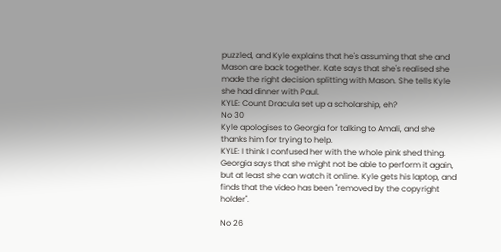puzzled, and Kyle explains that he's assuming that she and Mason are back together. Kate says that she's realised she made the right decision splitting with Mason. She tells Kyle she had dinner with Paul.
KYLE: Count Dracula set up a scholarship, eh?
No 30
Kyle apologises to Georgia for talking to Amali, and she thanks him for trying to help.
KYLE: I think I confused her with the whole pink shed thing.
Georgia says that she might not be able to perform it again, but at least she can watch it online. Kyle gets his laptop, and finds that the video has been "removed by the copyright holder".

No 26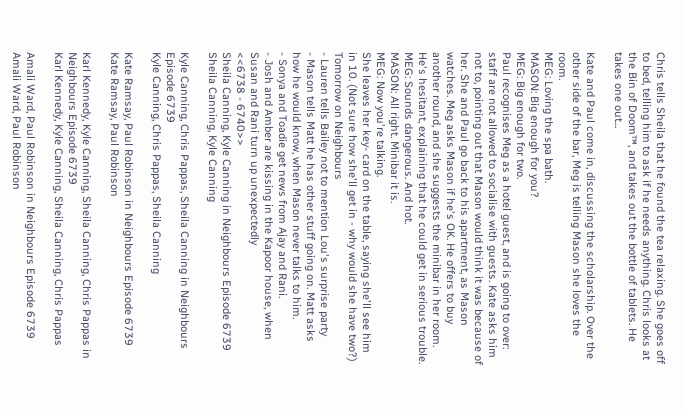Chris tells Sheila that he found the tea relaxing. She goes off to bed, telling him to ask if he needs anything. Chris looks at the Bin of Doom™, and takes out the bottle of tablets. He takes one out...

Kate and Paul come in, discussing the scholarship. Over the other side of the bar, Meg is telling Mason she loves the room.
MEG: Loving the spa bath.
MASON: Big enough for you?
MEG: Big enough for two.
Paul recognises Meg as a hotel guest, and is going to over: staff are not allowed to socialise with guests. Kate asks him not to, pointing out that Mason would think it was because of her. She and Paul go back to his apartment, as Mason watches. Meg asks Mason if he's OK. He offers to buy another round, and she suggests the minibar in her room. He's hesitant, explaining that he could get in serious trouble.
MEG: Sounds dangerous. And hot.
MASON: All right. Minibar it is.
MEG: Now you're talking.
She leaves her key- card on the table, saying she'll see him in 10. (Not sure how she'll get in - why would she have two?)
Tomorrow on Neighbours
- Lauren tells Bailey not to mention Lou's surprise party
- Mason tells Matt he has other stuff going on. Matt asks how he would know, when Mason never talks to him.
- Sonya and Toadie get news from Ajay and Rani.
- Josh and Amber are kissing in the Kapoor house, when Susan and Rani turn up unexpectedly
<<6738 - 6740>>
Sheila Canning, Kyle Canning in Neighbours Episode 6739
Sheila Canning, Kyle Canning

Kyle Canning, Chris Pappas, Sheila Canning in Neighbours Episode 6739
Kyle Canning, Chris Pappas, Sheila Canning

Kate Ramsay, Paul Robinson in Neighbours Episode 6739
Kate Ramsay, Paul Robinson

Karl Kennedy, Kyle Canning, Sheila Canning, Chris Pappas in Neighbours Episode 6739
Karl Kennedy, Kyle Canning, Sheila Canning, Chris Pappas

Amali Ward, Paul Robinson in Neighbours Episode 6739
Amali Ward, Paul Robinson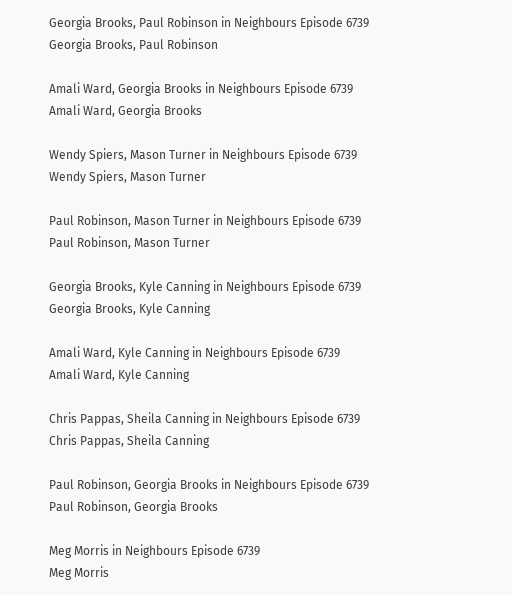Georgia Brooks, Paul Robinson in Neighbours Episode 6739
Georgia Brooks, Paul Robinson

Amali Ward, Georgia Brooks in Neighbours Episode 6739
Amali Ward, Georgia Brooks

Wendy Spiers, Mason Turner in Neighbours Episode 6739
Wendy Spiers, Mason Turner

Paul Robinson, Mason Turner in Neighbours Episode 6739
Paul Robinson, Mason Turner

Georgia Brooks, Kyle Canning in Neighbours Episode 6739
Georgia Brooks, Kyle Canning

Amali Ward, Kyle Canning in Neighbours Episode 6739
Amali Ward, Kyle Canning

Chris Pappas, Sheila Canning in Neighbours Episode 6739
Chris Pappas, Sheila Canning

Paul Robinson, Georgia Brooks in Neighbours Episode 6739
Paul Robinson, Georgia Brooks

Meg Morris in Neighbours Episode 6739
Meg Morris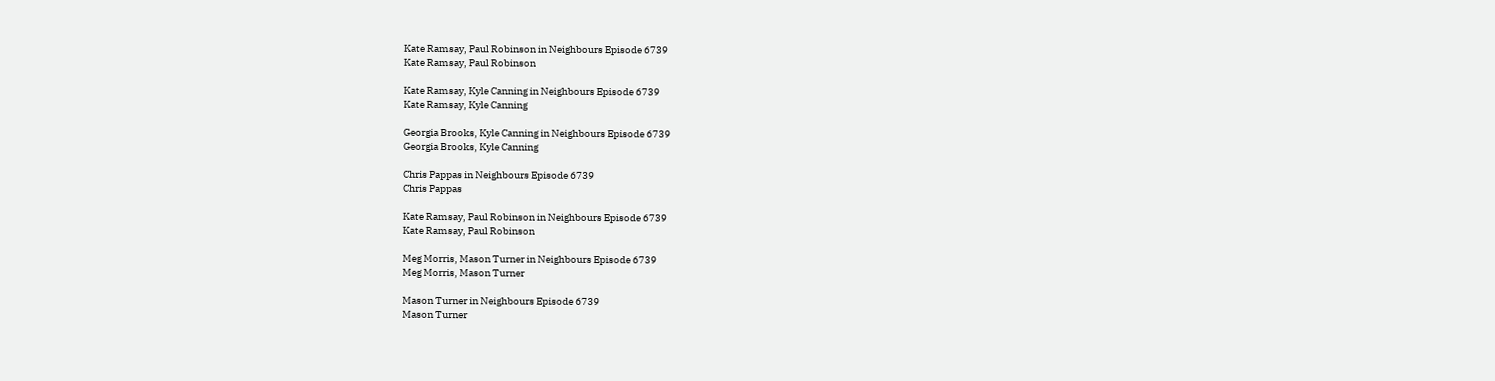Kate Ramsay, Paul Robinson in Neighbours Episode 6739
Kate Ramsay, Paul Robinson

Kate Ramsay, Kyle Canning in Neighbours Episode 6739
Kate Ramsay, Kyle Canning

Georgia Brooks, Kyle Canning in Neighbours Episode 6739
Georgia Brooks, Kyle Canning

Chris Pappas in Neighbours Episode 6739
Chris Pappas

Kate Ramsay, Paul Robinson in Neighbours Episode 6739
Kate Ramsay, Paul Robinson

Meg Morris, Mason Turner in Neighbours Episode 6739
Meg Morris, Mason Turner

Mason Turner in Neighbours Episode 6739
Mason Turner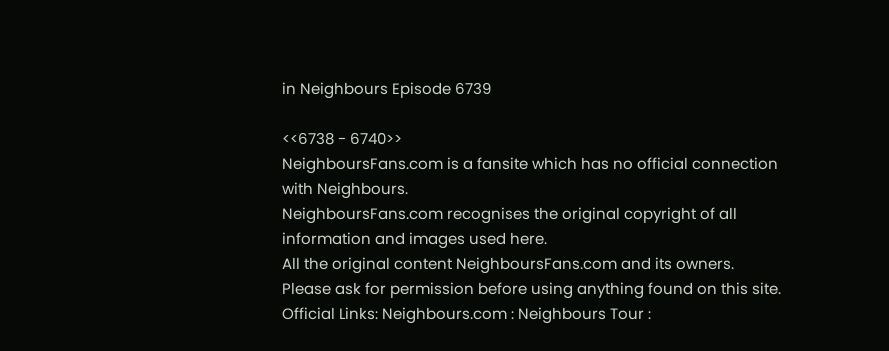in Neighbours Episode 6739

<<6738 - 6740>>
NeighboursFans.com is a fansite which has no official connection with Neighbours.
NeighboursFans.com recognises the original copyright of all information and images used here.
All the original content NeighboursFans.com and its owners.
Please ask for permission before using anything found on this site.
Official Links: Neighbours.com : Neighbours Tour :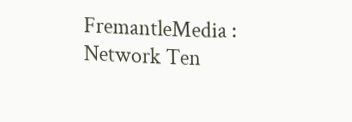FremantleMedia : Network Ten